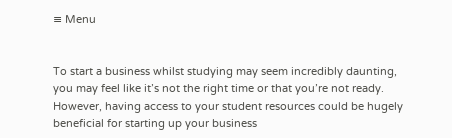≡ Menu


To start a business whilst studying may seem incredibly daunting, you may feel like it’s not the right time or that you’re not ready. However, having access to your student resources could be hugely beneficial for starting up your business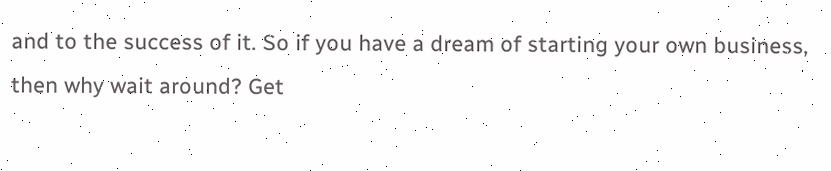and to the success of it. So if you have a dream of starting your own business, then why wait around? Get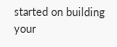started on building your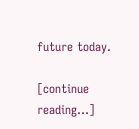future today.

[continue reading…]